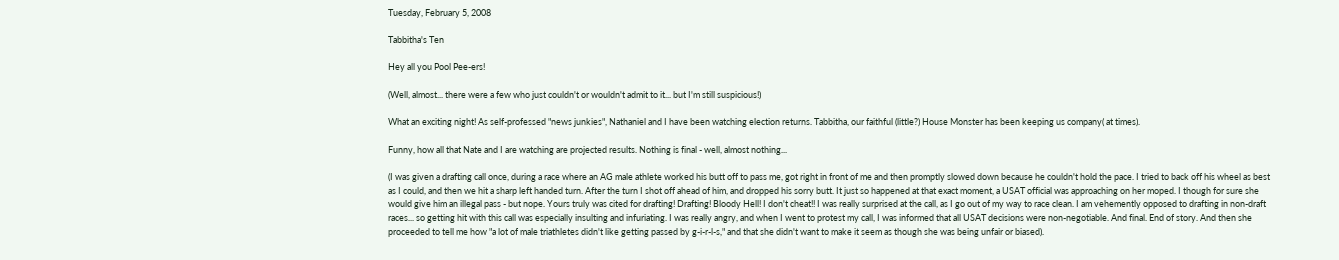Tuesday, February 5, 2008

Tabbitha's Ten

Hey all you Pool Pee-ers!

(Well, almost... there were a few who just couldn't or wouldn't admit to it... but I'm still suspicious!)

What an exciting night! As self-professed "news junkies", Nathaniel and I have been watching election returns. Tabbitha, our faithful (little?) House Monster has been keeping us company( at times).

Funny, how all that Nate and I are watching are projected results. Nothing is final - well, almost nothing...

(I was given a drafting call once, during a race where an AG male athlete worked his butt off to pass me, got right in front of me and then promptly slowed down because he couldn't hold the pace. I tried to back off his wheel as best as I could, and then we hit a sharp left handed turn. After the turn I shot off ahead of him, and dropped his sorry butt. It just so happened at that exact moment, a USAT official was approaching on her moped. I though for sure she would give him an illegal pass - but nope. Yours truly was cited for drafting! Drafting! Bloody Hell! I don't cheat!! I was really surprised at the call, as I go out of my way to race clean. I am vehemently opposed to drafting in non-draft races... so getting hit with this call was especially insulting and infuriating. I was really angry, and when I went to protest my call, I was informed that all USAT decisions were non-negotiable. And final. End of story. And then she proceeded to tell me how "a lot of male triathletes didn't like getting passed by g-i-r-l-s," and that she didn't want to make it seem as though she was being unfair or biased).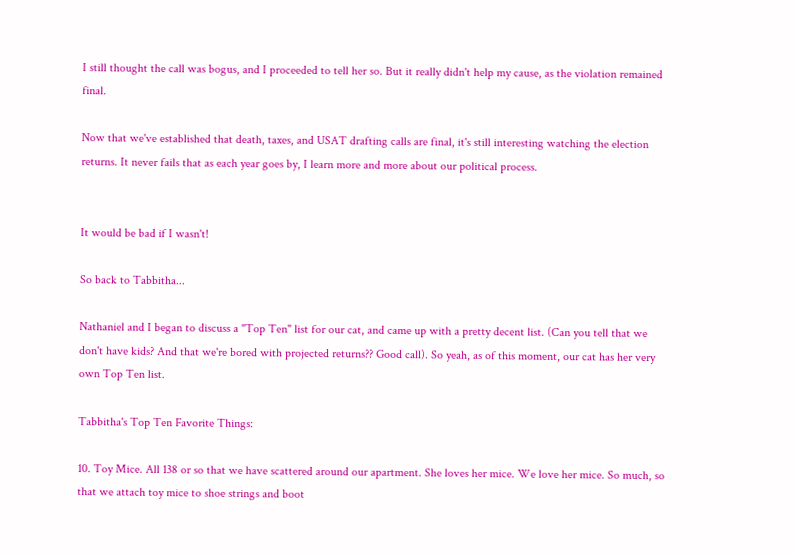I still thought the call was bogus, and I proceeded to tell her so. But it really didn't help my cause, as the violation remained final.

Now that we've established that death, taxes, and USAT drafting calls are final, it's still interesting watching the election returns. It never fails that as each year goes by, I learn more and more about our political process.


It would be bad if I wasn't!

So back to Tabbitha...

Nathaniel and I began to discuss a "Top Ten" list for our cat, and came up with a pretty decent list. (Can you tell that we don't have kids? And that we're bored with projected returns?? Good call). So yeah, as of this moment, our cat has her very own Top Ten list.

Tabbitha's Top Ten Favorite Things:

10. Toy Mice. All 138 or so that we have scattered around our apartment. She loves her mice. We love her mice. So much, so that we attach toy mice to shoe strings and boot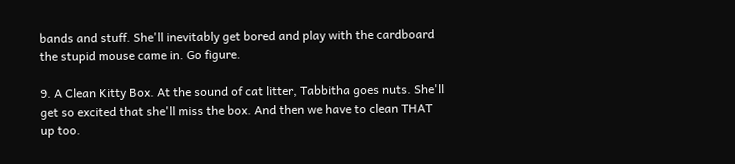bands and stuff. She'll inevitably get bored and play with the cardboard the stupid mouse came in. Go figure.

9. A Clean Kitty Box. At the sound of cat litter, Tabbitha goes nuts. She'll get so excited that she'll miss the box. And then we have to clean THAT up too.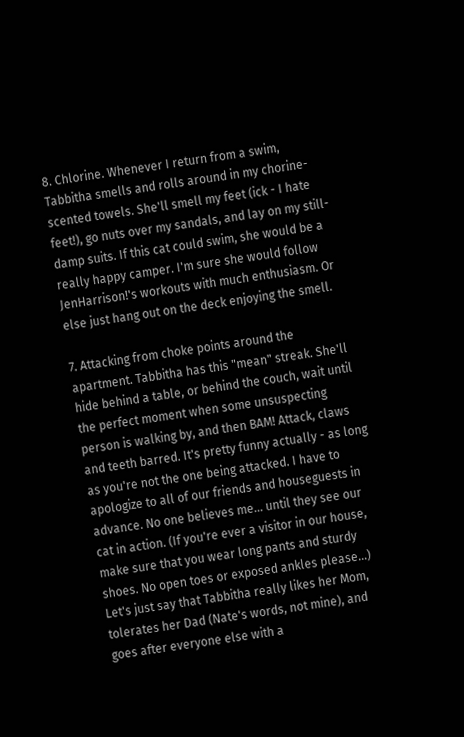8. Chlorine. Whenever I return from a swim, Tabbitha smells and rolls around in my chorine-scented towels. She'll smell my feet (ick - I hate feet!), go nuts over my sandals, and lay on my still-damp suits. If this cat could swim, she would be a really happy camper. I'm sure she would follow JenHarrison!'s workouts with much enthusiasm. Or else just hang out on the deck enjoying the smell.

7. Attacking from choke points around the apartment. Tabbitha has this "mean" streak. She'll hide behind a table, or behind the couch, wait until the perfect moment when some unsuspecting person is walking by, and then BAM! Attack, claws and teeth barred. It's pretty funny actually - as long as you're not the one being attacked. I have to apologize to all of our friends and houseguests in advance. No one believes me... until they see our cat in action. (If you're ever a visitor in our house, make sure that you wear long pants and sturdy shoes. No open toes or exposed ankles please...) Let's just say that Tabbitha really likes her Mom, tolerates her Dad (Nate's words, not mine), and goes after everyone else with a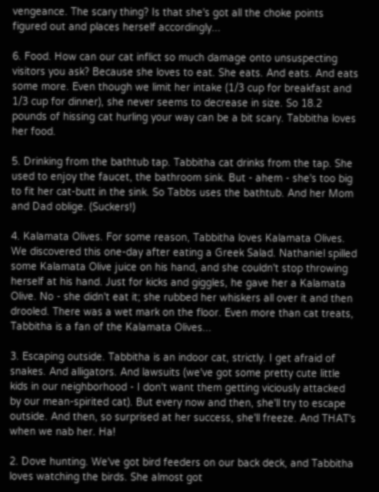vengeance. The scary thing? Is that she's got all the choke points figured out and places herself accordingly...

6. Food. How can our cat inflict so much damage onto unsuspecting visitors you ask? Because she loves to eat. She eats. And eats. And eats some more. Even though we limit her intake (1/3 cup for breakfast and 1/3 cup for dinner), she never seems to decrease in size. So 18.2 pounds of hissing cat hurling your way can be a bit scary. Tabbitha loves her food.

5. Drinking from the bathtub tap. Tabbitha cat drinks from the tap. She used to enjoy the faucet, the bathroom sink. But - ahem - she's too big to fit her cat-butt in the sink. So Tabbs uses the bathtub. And her Mom and Dad oblige. (Suckers!)

4. Kalamata Olives. For some reason, Tabbitha loves Kalamata Olives. We discovered this one-day after eating a Greek Salad. Nathaniel spilled some Kalamata Olive juice on his hand, and she couldn't stop throwing herself at his hand. Just for kicks and giggles, he gave her a Kalamata Olive. No - she didn't eat it; she rubbed her whiskers all over it and then drooled. There was a wet mark on the floor. Even more than cat treats, Tabbitha is a fan of the Kalamata Olives...

3. Escaping outside. Tabbitha is an indoor cat, strictly. I get afraid of snakes. And alligators. And lawsuits (we've got some pretty cute little kids in our neighborhood - I don't want them getting viciously attacked by our mean-spirited cat). But every now and then, she'll try to escape outside. And then, so surprised at her success, she'll freeze. And THAT's when we nab her. Ha!

2. Dove hunting. We've got bird feeders on our back deck, and Tabbitha loves watching the birds. She almost got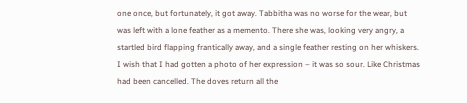one once, but fortunately, it got away. Tabbitha was no worse for the wear, but was left with a lone feather as a memento. There she was, looking very angry, a startled bird flapping frantically away, and a single feather resting on her whiskers. I wish that I had gotten a photo of her expression – it was so sour. Like Christmas had been cancelled. The doves return all the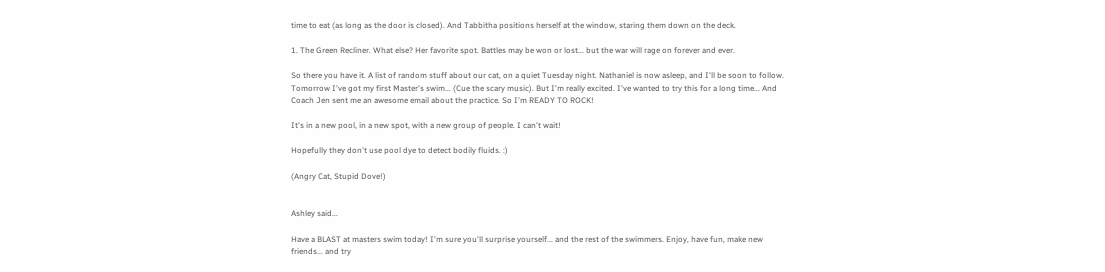time to eat (as long as the door is closed). And Tabbitha positions herself at the window, staring them down on the deck.

1. The Green Recliner. What else? Her favorite spot. Battles may be won or lost... but the war will rage on forever and ever.

So there you have it. A list of random stuff about our cat, on a quiet Tuesday night. Nathaniel is now asleep, and I'll be soon to follow. Tomorrow I've got my first Master's swim... (Cue the scary music). But I'm really excited. I've wanted to try this for a long time... And Coach Jen sent me an awesome email about the practice. So I'm READY TO ROCK!

It's in a new pool, in a new spot, with a new group of people. I can't wait!

Hopefully they don't use pool dye to detect bodily fluids. :)

(Angry Cat, Stupid Dove!)


Ashley said...

Have a BLAST at masters swim today! I'm sure you'll surprise yourself... and the rest of the swimmers. Enjoy, have fun, make new friends... and try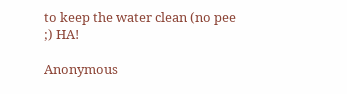to keep the water clean (no pee ;) HA!

Anonymous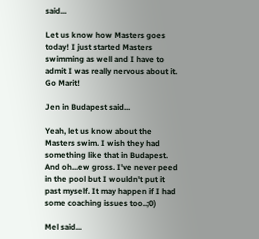said...

Let us know how Masters goes today! I just started Masters swimming as well and I have to admit I was really nervous about it. Go Marit!

Jen in Budapest said...

Yeah, let us know about the Masters swim. I wish they had something like that in Budapest. And oh...ew gross. I've never peed in the pool but I wouldn't put it past myself. It may happen if I had some coaching issues too..;0)

Mel said...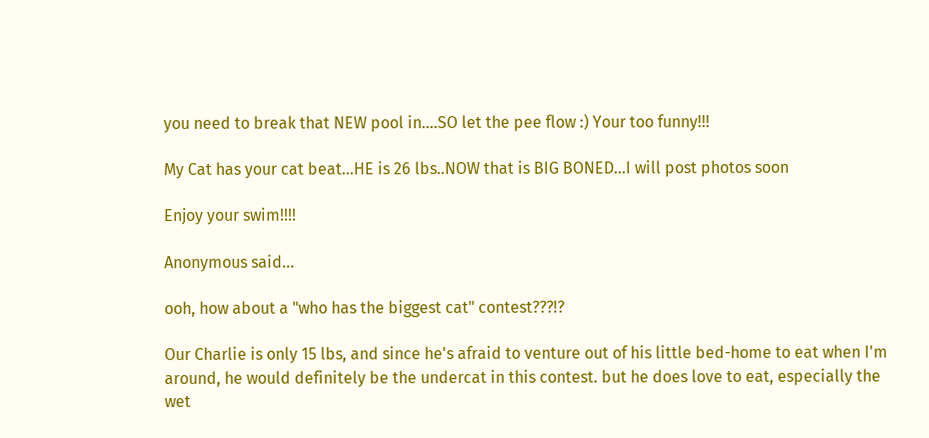you need to break that NEW pool in....SO let the pee flow :) Your too funny!!!

My Cat has your cat beat...HE is 26 lbs..NOW that is BIG BONED...I will post photos soon

Enjoy your swim!!!!

Anonymous said...

ooh, how about a "who has the biggest cat" contest???!?

Our Charlie is only 15 lbs, and since he's afraid to venture out of his little bed-home to eat when I'm around, he would definitely be the undercat in this contest. but he does love to eat, especially the wet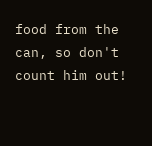food from the can, so don't count him out!